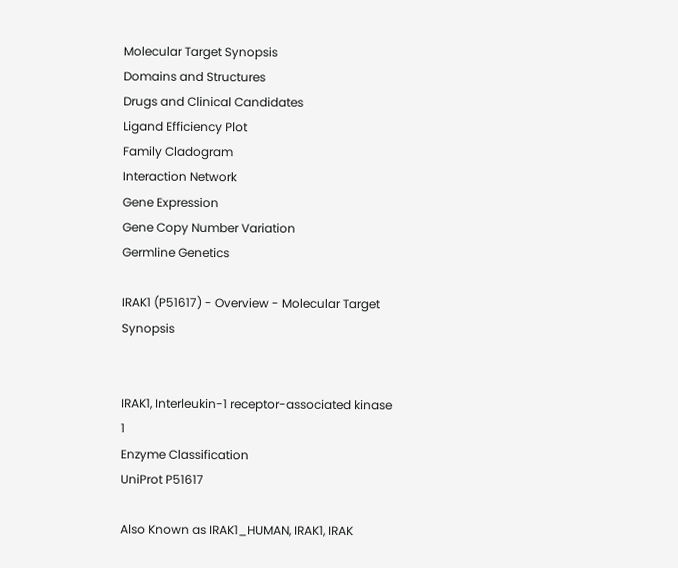Molecular Target Synopsis
Domains and Structures
Drugs and Clinical Candidates
Ligand Efficiency Plot
Family Cladogram
Interaction Network
Gene Expression
Gene Copy Number Variation
Germline Genetics

IRAK1 (P51617) - Overview - Molecular Target Synopsis


IRAK1, Interleukin-1 receptor-associated kinase 1
Enzyme Classification
UniProt P51617

Also Known as IRAK1_HUMAN, IRAK1, IRAK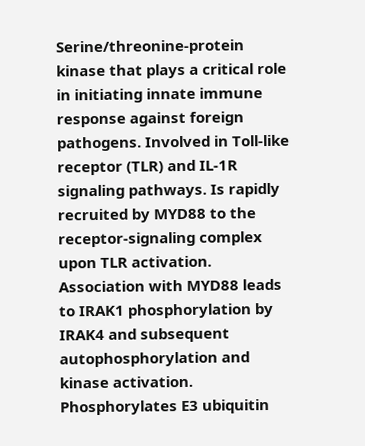Serine/threonine-protein kinase that plays a critical role in initiating innate immune response against foreign pathogens. Involved in Toll-like receptor (TLR) and IL-1R signaling pathways. Is rapidly recruited by MYD88 to the receptor-signaling complex upon TLR activation. Association with MYD88 leads to IRAK1 phosphorylation by IRAK4 and subsequent autophosphorylation and kinase activation. Phosphorylates E3 ubiquitin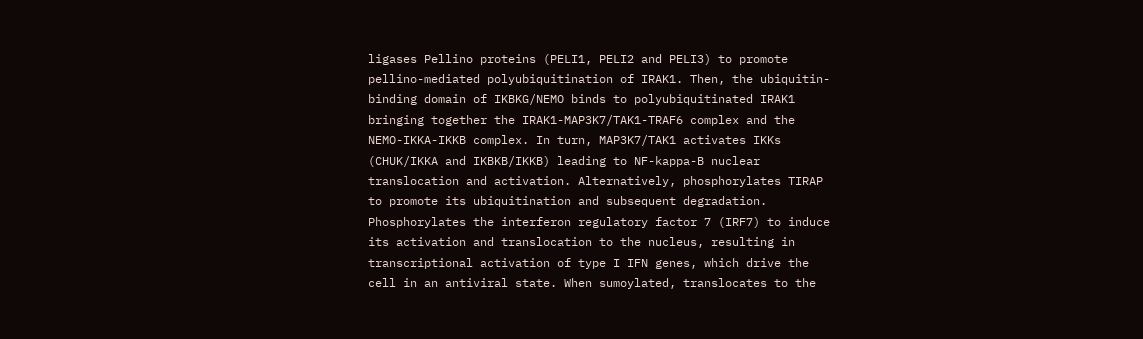ligases Pellino proteins (PELI1, PELI2 and PELI3) to promote pellino-mediated polyubiquitination of IRAK1. Then, the ubiquitin-binding domain of IKBKG/NEMO binds to polyubiquitinated IRAK1 bringing together the IRAK1-MAP3K7/TAK1-TRAF6 complex and the NEMO-IKKA-IKKB complex. In turn, MAP3K7/TAK1 activates IKKs (CHUK/IKKA and IKBKB/IKKB) leading to NF-kappa-B nuclear translocation and activation. Alternatively, phosphorylates TIRAP to promote its ubiquitination and subsequent degradation. Phosphorylates the interferon regulatory factor 7 (IRF7) to induce its activation and translocation to the nucleus, resulting in transcriptional activation of type I IFN genes, which drive the cell in an antiviral state. When sumoylated, translocates to the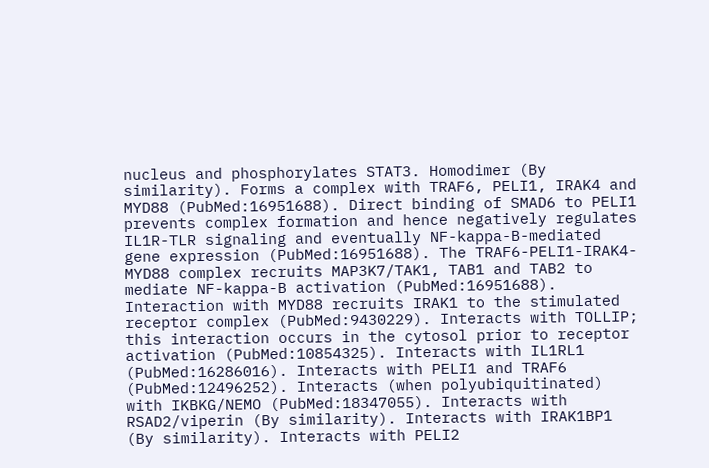nucleus and phosphorylates STAT3. Homodimer (By similarity). Forms a complex with TRAF6, PELI1, IRAK4 and MYD88 (PubMed:16951688). Direct binding of SMAD6 to PELI1 prevents complex formation and hence negatively regulates IL1R-TLR signaling and eventually NF-kappa-B-mediated gene expression (PubMed:16951688). The TRAF6-PELI1-IRAK4-MYD88 complex recruits MAP3K7/TAK1, TAB1 and TAB2 to mediate NF-kappa-B activation (PubMed:16951688). Interaction with MYD88 recruits IRAK1 to the stimulated receptor complex (PubMed:9430229). Interacts with TOLLIP; this interaction occurs in the cytosol prior to receptor activation (PubMed:10854325). Interacts with IL1RL1 (PubMed:16286016). Interacts with PELI1 and TRAF6 (PubMed:12496252). Interacts (when polyubiquitinated) with IKBKG/NEMO (PubMed:18347055). Interacts with RSAD2/viperin (By similarity). Interacts with IRAK1BP1 (By similarity). Interacts with PELI2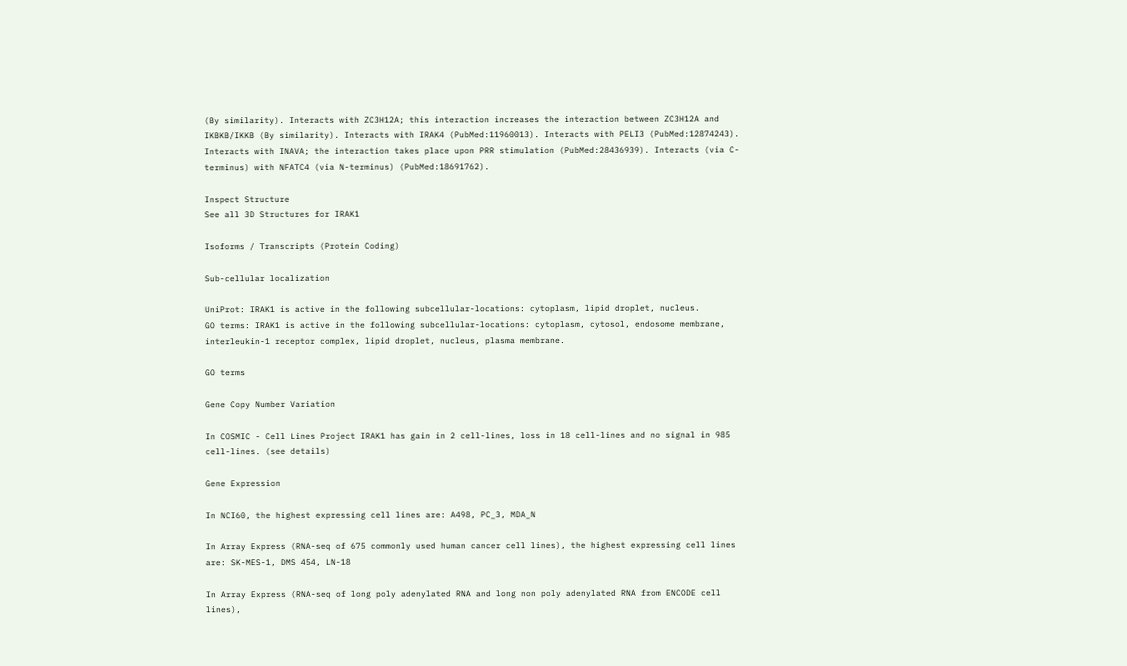(By similarity). Interacts with ZC3H12A; this interaction increases the interaction between ZC3H12A and IKBKB/IKKB (By similarity). Interacts with IRAK4 (PubMed:11960013). Interacts with PELI3 (PubMed:12874243). Interacts with INAVA; the interaction takes place upon PRR stimulation (PubMed:28436939). Interacts (via C-terminus) with NFATC4 (via N-terminus) (PubMed:18691762).

Inspect Structure
See all 3D Structures for IRAK1

Isoforms / Transcripts (Protein Coding)

Sub-cellular localization

UniProt: IRAK1 is active in the following subcellular-locations: cytoplasm, lipid droplet, nucleus.
GO terms: IRAK1 is active in the following subcellular-locations: cytoplasm, cytosol, endosome membrane, interleukin-1 receptor complex, lipid droplet, nucleus, plasma membrane.

GO terms

Gene Copy Number Variation

In COSMIC - Cell Lines Project IRAK1 has gain in 2 cell-lines, loss in 18 cell-lines and no signal in 985 cell-lines. (see details)

Gene Expression

In NCI60, the highest expressing cell lines are: A498, PC_3, MDA_N

In Array Express (RNA-seq of 675 commonly used human cancer cell lines), the highest expressing cell lines are: SK-MES-1, DMS 454, LN-18

In Array Express (RNA-seq of long poly adenylated RNA and long non poly adenylated RNA from ENCODE cell lines),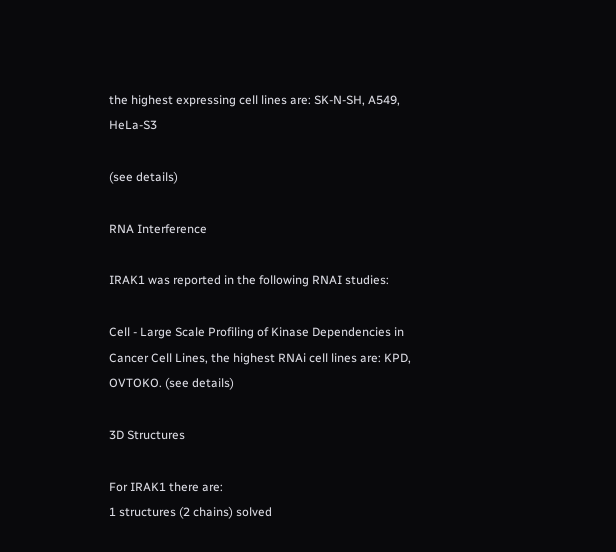the highest expressing cell lines are: SK-N-SH, A549, HeLa-S3

(see details)

RNA Interference

IRAK1 was reported in the following RNAI studies:

Cell - Large Scale Profiling of Kinase Dependencies in Cancer Cell Lines, the highest RNAi cell lines are: KPD, OVTOKO. (see details)

3D Structures

For IRAK1 there are:
1 structures (2 chains) solved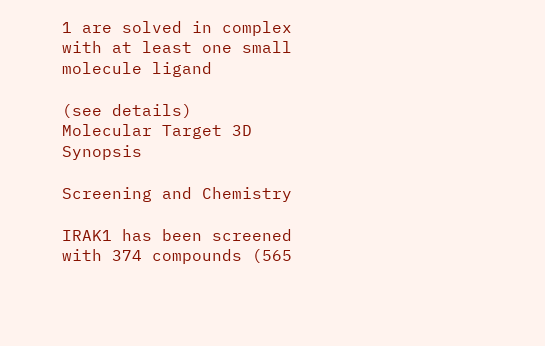1 are solved in complex with at least one small molecule ligand

(see details)
Molecular Target 3D Synopsis

Screening and Chemistry

IRAK1 has been screened with 374 compounds (565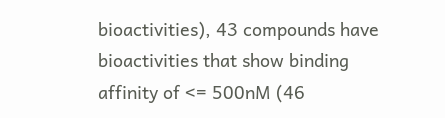bioactivities), 43 compounds have bioactivities that show binding affinity of <= 500nM (46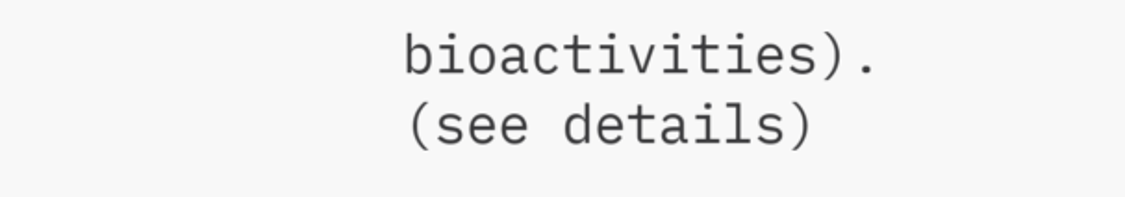bioactivities). (see details)